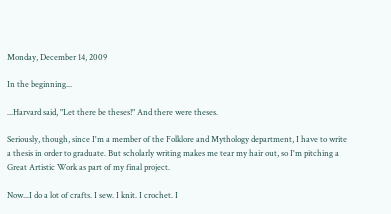Monday, December 14, 2009

In the beginning...

...Harvard said, "Let there be theses!" And there were theses.

Seriously, though, since I'm a member of the Folklore and Mythology department, I have to write a thesis in order to graduate. But scholarly writing makes me tear my hair out, so I'm pitching a Great Artistic Work as part of my final project.

Now...I do a lot of crafts. I sew. I knit. I crochet. I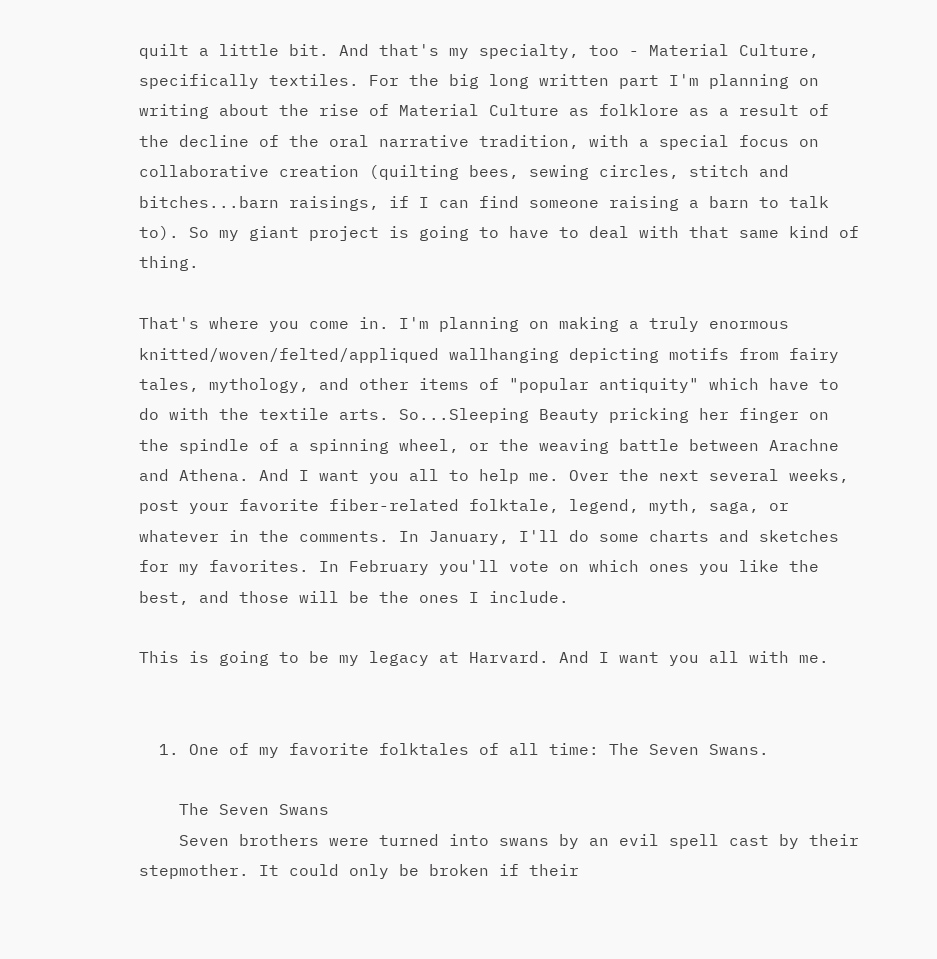quilt a little bit. And that's my specialty, too - Material Culture, specifically textiles. For the big long written part I'm planning on writing about the rise of Material Culture as folklore as a result of the decline of the oral narrative tradition, with a special focus on collaborative creation (quilting bees, sewing circles, stitch and bitches...barn raisings, if I can find someone raising a barn to talk to). So my giant project is going to have to deal with that same kind of thing.

That's where you come in. I'm planning on making a truly enormous knitted/woven/felted/appliqued wallhanging depicting motifs from fairy tales, mythology, and other items of "popular antiquity" which have to do with the textile arts. So...Sleeping Beauty pricking her finger on the spindle of a spinning wheel, or the weaving battle between Arachne and Athena. And I want you all to help me. Over the next several weeks, post your favorite fiber-related folktale, legend, myth, saga, or whatever in the comments. In January, I'll do some charts and sketches for my favorites. In February you'll vote on which ones you like the best, and those will be the ones I include.

This is going to be my legacy at Harvard. And I want you all with me.


  1. One of my favorite folktales of all time: The Seven Swans.

    The Seven Swans
    Seven brothers were turned into swans by an evil spell cast by their stepmother. It could only be broken if their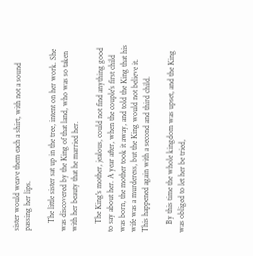sister would weave them each a shirt, with not a sound passing her lips.

    The little sister sat up in the tree, intent on her work. She was discovered by the King of that land, who was so taken with her beauty that he married her.

    The King's mother, jealous, could not find anything good to say about her. A year after, when the couple's first child was born, the mother took it away, and told the King that his wife was a murderess, but the King would not believe it. This happened again with a second and third child.

    By this time the whole kingdom was upset, and the King was obliged to let her be tried,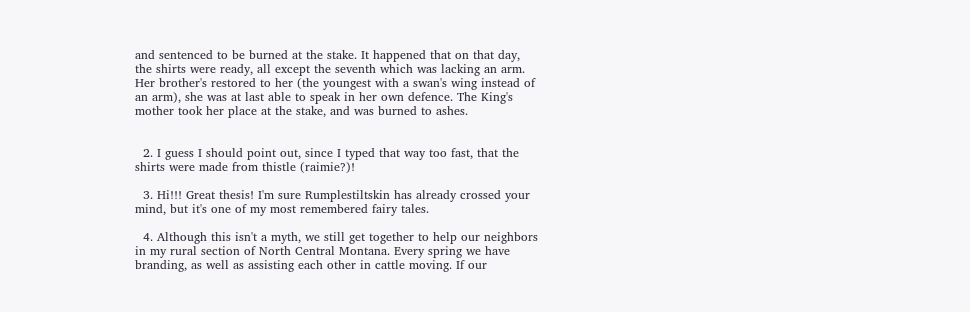and sentenced to be burned at the stake. It happened that on that day, the shirts were ready, all except the seventh which was lacking an arm. Her brother's restored to her (the youngest with a swan's wing instead of an arm), she was at last able to speak in her own defence. The King's mother took her place at the stake, and was burned to ashes.


  2. I guess I should point out, since I typed that way too fast, that the shirts were made from thistle (raimie?)!

  3. Hi!!! Great thesis! I'm sure Rumplestiltskin has already crossed your mind, but it's one of my most remembered fairy tales.

  4. Although this isn't a myth, we still get together to help our neighbors in my rural section of North Central Montana. Every spring we have branding, as well as assisting each other in cattle moving. If our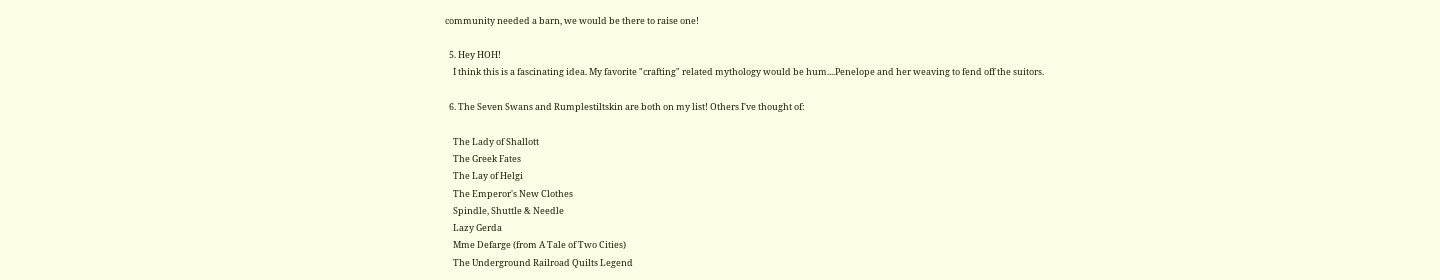community needed a barn, we would be there to raise one!

  5. Hey HOH!
    I think this is a fascinating idea. My favorite "crafting" related mythology would be hum....Penelope and her weaving to fend off the suitors.

  6. The Seven Swans and Rumplestiltskin are both on my list! Others I've thought of:

    The Lady of Shallott
    The Greek Fates
    The Lay of Helgi
    The Emperor's New Clothes
    Spindle, Shuttle & Needle
    Lazy Gerda
    Mme Defarge (from A Tale of Two Cities)
    The Underground Railroad Quilts Legend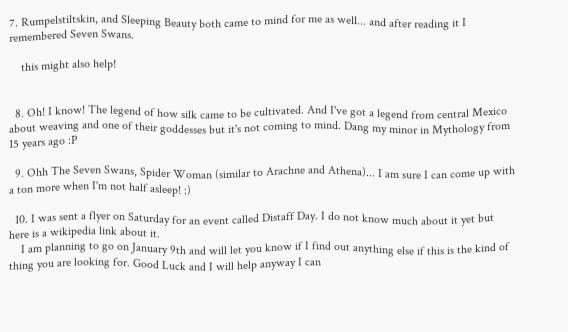7. Rumpelstiltskin, and Sleeping Beauty both came to mind for me as well... and after reading it I remembered Seven Swans.

    this might also help!


  8. Oh! I know! The legend of how silk came to be cultivated. And I've got a legend from central Mexico about weaving and one of their goddesses but it's not coming to mind. Dang my minor in Mythology from 15 years ago :P

  9. Ohh The Seven Swans, Spider Woman (similar to Arachne and Athena)... I am sure I can come up with a ton more when I'm not half asleep! :)

  10. I was sent a flyer on Saturday for an event called Distaff Day. I do not know much about it yet but here is a wikipedia link about it.
    I am planning to go on January 9th and will let you know if I find out anything else if this is the kind of thing you are looking for. Good Luck and I will help anyway I can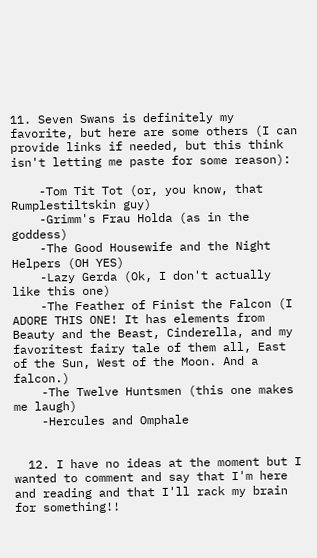11. Seven Swans is definitely my favorite, but here are some others (I can provide links if needed, but this think isn't letting me paste for some reason):

    -Tom Tit Tot (or, you know, that Rumplestiltskin guy)
    -Grimm's Frau Holda (as in the goddess)
    -The Good Housewife and the Night Helpers (OH YES)
    -Lazy Gerda (Ok, I don't actually like this one)
    -The Feather of Finist the Falcon (I ADORE THIS ONE! It has elements from Beauty and the Beast, Cinderella, and my favoritest fairy tale of them all, East of the Sun, West of the Moon. And a falcon.)
    -The Twelve Huntsmen (this one makes me laugh)
    -Hercules and Omphale


  12. I have no ideas at the moment but I wanted to comment and say that I'm here and reading and that I'll rack my brain for something!!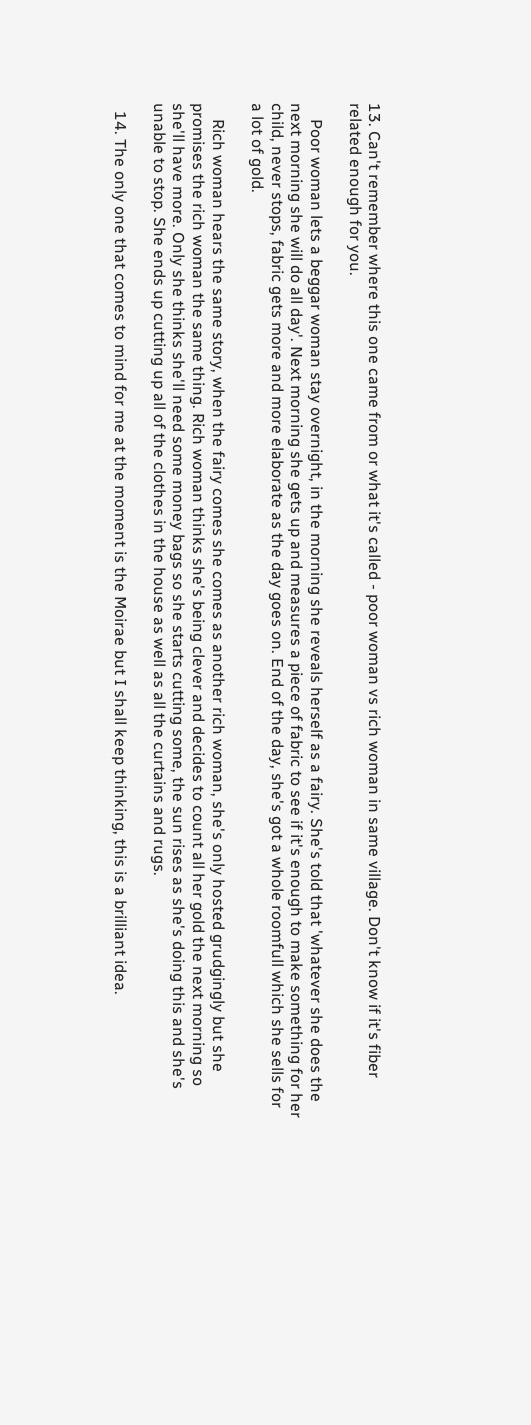13. Can't remember where this one came from or what it's called - poor woman vs rich woman in same village. Don't know if it's fiber related enough for you.

    Poor woman lets a beggar woman stay overnight, in the morning she reveals herself as a fairy. She's told that 'whatever she does the next morning she will do all day'. Next morning she gets up and measures a piece of fabric to see if it's enough to make something for her child, never stops, fabric gets more and more elaborate as the day goes on. End of the day, she's got a whole roomfull which she sells for a lot of gold.

    Rich woman hears the same story, when the fairy comes she comes as another rich woman, she's only hosted grudgingly but she promises the rich woman the same thing. Rich woman thinks she's being clever and decides to count all her gold the next morning so she'll have more. Only she thinks she'll need some money bags so she starts cutting some, the sun rises as she's doing this and she's unable to stop. She ends up cutting up all of the clothes in the house as well as all the curtains and rugs.

  14. The only one that comes to mind for me at the moment is the Moirae but I shall keep thinking, this is a brilliant idea.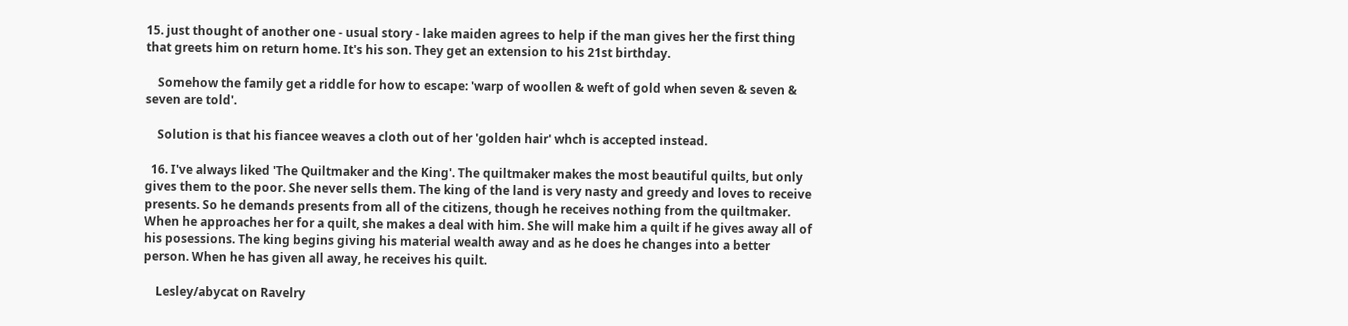15. just thought of another one - usual story - lake maiden agrees to help if the man gives her the first thing that greets him on return home. It's his son. They get an extension to his 21st birthday.

    Somehow the family get a riddle for how to escape: 'warp of woollen & weft of gold when seven & seven & seven are told'.

    Solution is that his fiancee weaves a cloth out of her 'golden hair' whch is accepted instead.

  16. I've always liked 'The Quiltmaker and the King'. The quiltmaker makes the most beautiful quilts, but only gives them to the poor. She never sells them. The king of the land is very nasty and greedy and loves to receive presents. So he demands presents from all of the citizens, though he receives nothing from the quiltmaker. When he approaches her for a quilt, she makes a deal with him. She will make him a quilt if he gives away all of his posessions. The king begins giving his material wealth away and as he does he changes into a better person. When he has given all away, he receives his quilt.

    Lesley/abycat on Ravelry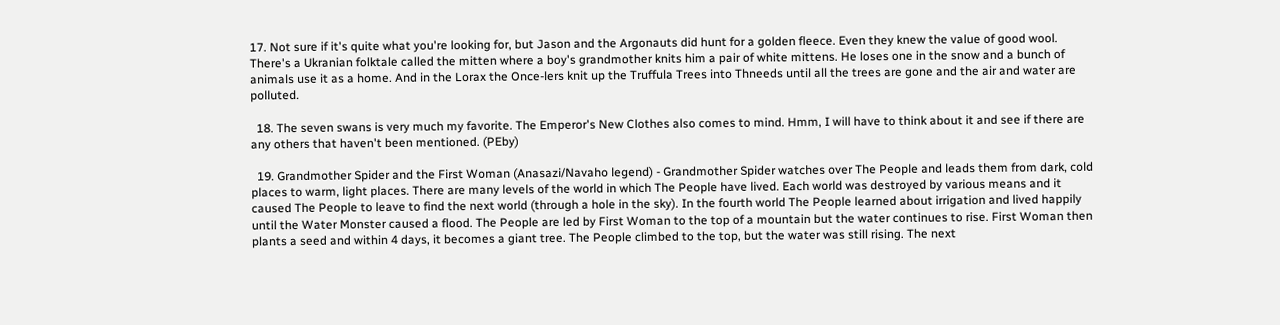17. Not sure if it's quite what you're looking for, but Jason and the Argonauts did hunt for a golden fleece. Even they knew the value of good wool. There's a Ukranian folktale called the mitten where a boy's grandmother knits him a pair of white mittens. He loses one in the snow and a bunch of animals use it as a home. And in the Lorax the Once-lers knit up the Truffula Trees into Thneeds until all the trees are gone and the air and water are polluted.

  18. The seven swans is very much my favorite. The Emperor's New Clothes also comes to mind. Hmm, I will have to think about it and see if there are any others that haven't been mentioned. (PEby)

  19. Grandmother Spider and the First Woman (Anasazi/Navaho legend) - Grandmother Spider watches over The People and leads them from dark, cold places to warm, light places. There are many levels of the world in which The People have lived. Each world was destroyed by various means and it caused The People to leave to find the next world (through a hole in the sky). In the fourth world The People learned about irrigation and lived happily until the Water Monster caused a flood. The People are led by First Woman to the top of a mountain but the water continues to rise. First Woman then plants a seed and within 4 days, it becomes a giant tree. The People climbed to the top, but the water was still rising. The next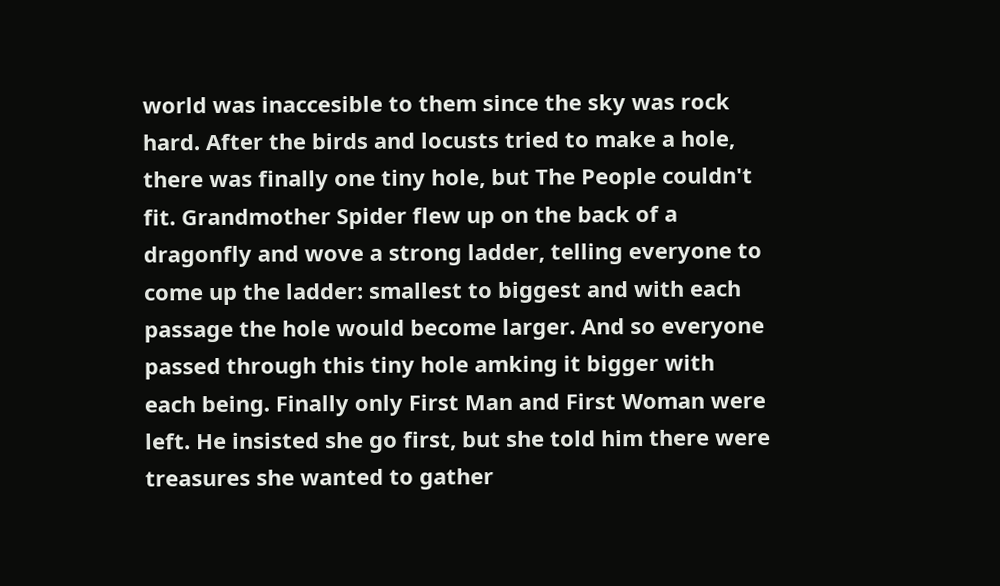world was inaccesible to them since the sky was rock hard. After the birds and locusts tried to make a hole, there was finally one tiny hole, but The People couldn't fit. Grandmother Spider flew up on the back of a dragonfly and wove a strong ladder, telling everyone to come up the ladder: smallest to biggest and with each passage the hole would become larger. And so everyone passed through this tiny hole amking it bigger with each being. Finally only First Man and First Woman were left. He insisted she go first, but she told him there were treasures she wanted to gather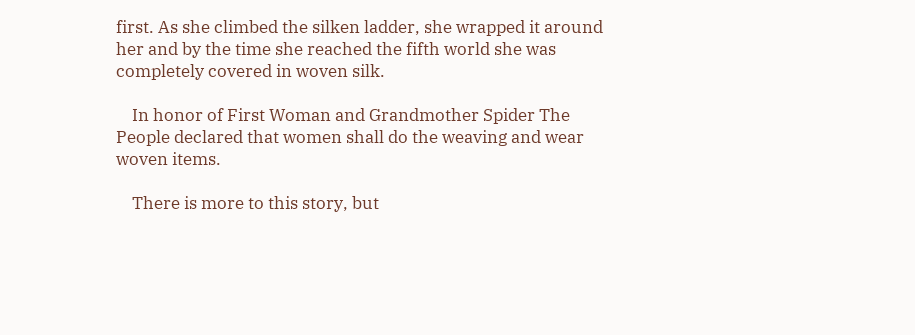first. As she climbed the silken ladder, she wrapped it around her and by the time she reached the fifth world she was completely covered in woven silk.

    In honor of First Woman and Grandmother Spider The People declared that women shall do the weaving and wear woven items.

    There is more to this story, but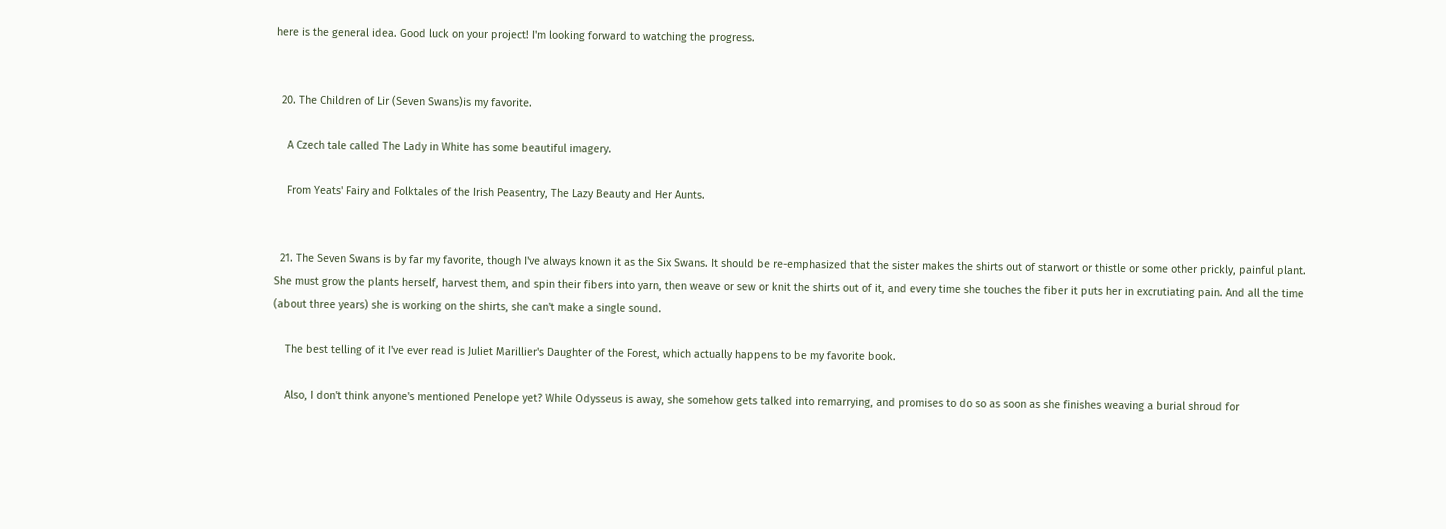here is the general idea. Good luck on your project! I'm looking forward to watching the progress.


  20. The Children of Lir (Seven Swans)is my favorite.

    A Czech tale called The Lady in White has some beautiful imagery.

    From Yeats' Fairy and Folktales of the Irish Peasentry, The Lazy Beauty and Her Aunts.


  21. The Seven Swans is by far my favorite, though I've always known it as the Six Swans. It should be re-emphasized that the sister makes the shirts out of starwort or thistle or some other prickly, painful plant. She must grow the plants herself, harvest them, and spin their fibers into yarn, then weave or sew or knit the shirts out of it, and every time she touches the fiber it puts her in excrutiating pain. And all the time (about three years) she is working on the shirts, she can't make a single sound.

    The best telling of it I've ever read is Juliet Marillier's Daughter of the Forest, which actually happens to be my favorite book.

    Also, I don't think anyone's mentioned Penelope yet? While Odysseus is away, she somehow gets talked into remarrying, and promises to do so as soon as she finishes weaving a burial shroud for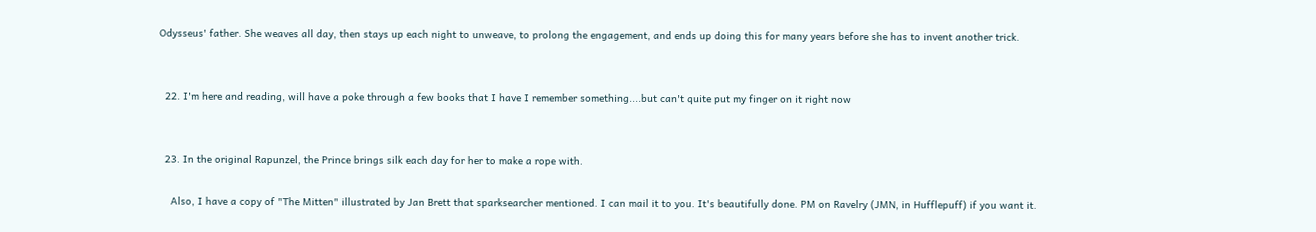Odysseus' father. She weaves all day, then stays up each night to unweave, to prolong the engagement, and ends up doing this for many years before she has to invent another trick.


  22. I'm here and reading, will have a poke through a few books that I have I remember something....but can't quite put my finger on it right now


  23. In the original Rapunzel, the Prince brings silk each day for her to make a rope with.

    Also, I have a copy of "The Mitten" illustrated by Jan Brett that sparksearcher mentioned. I can mail it to you. It's beautifully done. PM on Ravelry (JMN, in Hufflepuff) if you want it.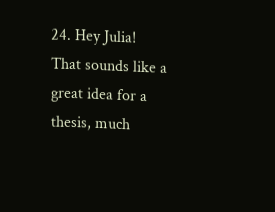24. Hey Julia! That sounds like a great idea for a thesis, much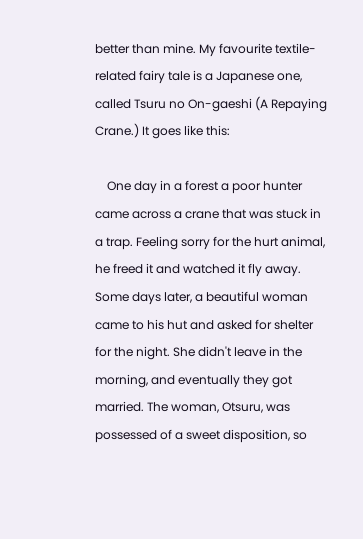better than mine. My favourite textile-related fairy tale is a Japanese one, called Tsuru no On-gaeshi (A Repaying Crane.) It goes like this:

    One day in a forest a poor hunter came across a crane that was stuck in a trap. Feeling sorry for the hurt animal, he freed it and watched it fly away. Some days later, a beautiful woman came to his hut and asked for shelter for the night. She didn't leave in the morning, and eventually they got married. The woman, Otsuru, was possessed of a sweet disposition, so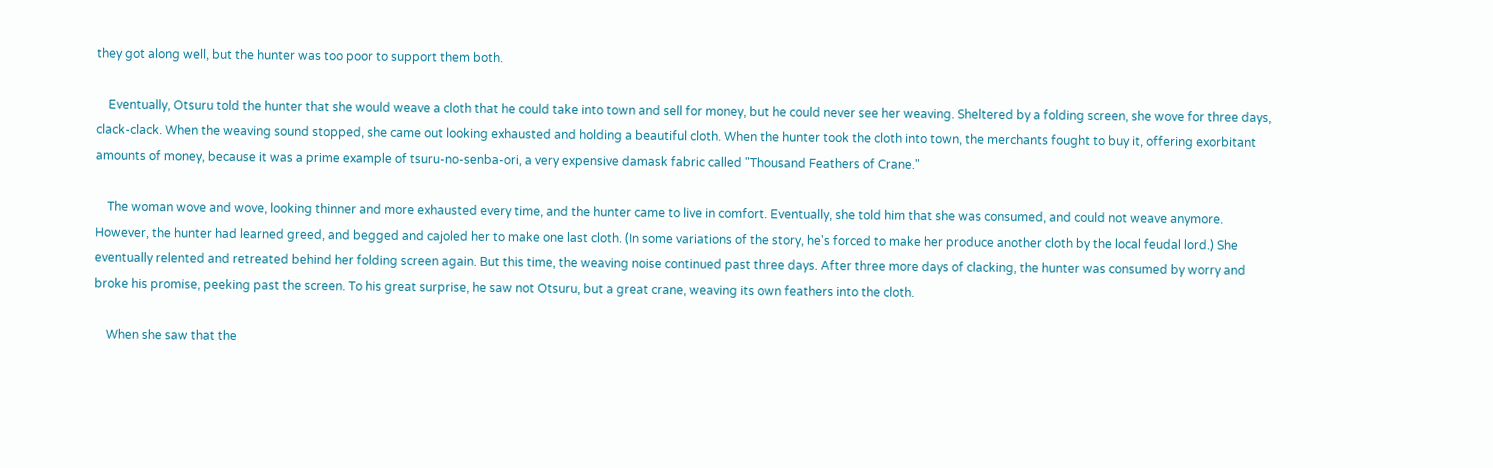they got along well, but the hunter was too poor to support them both.

    Eventually, Otsuru told the hunter that she would weave a cloth that he could take into town and sell for money, but he could never see her weaving. Sheltered by a folding screen, she wove for three days, clack-clack. When the weaving sound stopped, she came out looking exhausted and holding a beautiful cloth. When the hunter took the cloth into town, the merchants fought to buy it, offering exorbitant amounts of money, because it was a prime example of tsuru-no-senba-ori, a very expensive damask fabric called "Thousand Feathers of Crane."

    The woman wove and wove, looking thinner and more exhausted every time, and the hunter came to live in comfort. Eventually, she told him that she was consumed, and could not weave anymore. However, the hunter had learned greed, and begged and cajoled her to make one last cloth. (In some variations of the story, he's forced to make her produce another cloth by the local feudal lord.) She eventually relented and retreated behind her folding screen again. But this time, the weaving noise continued past three days. After three more days of clacking, the hunter was consumed by worry and broke his promise, peeking past the screen. To his great surprise, he saw not Otsuru, but a great crane, weaving its own feathers into the cloth.

    When she saw that the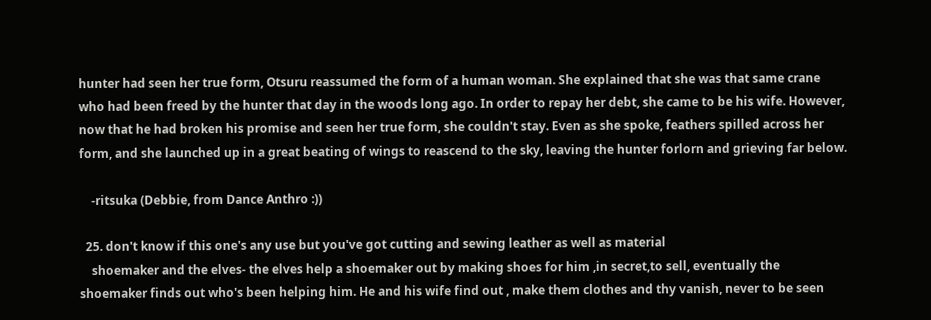hunter had seen her true form, Otsuru reassumed the form of a human woman. She explained that she was that same crane who had been freed by the hunter that day in the woods long ago. In order to repay her debt, she came to be his wife. However, now that he had broken his promise and seen her true form, she couldn't stay. Even as she spoke, feathers spilled across her form, and she launched up in a great beating of wings to reascend to the sky, leaving the hunter forlorn and grieving far below.

    -ritsuka (Debbie, from Dance Anthro :))

  25. don't know if this one's any use but you've got cutting and sewing leather as well as material
    shoemaker and the elves- the elves help a shoemaker out by making shoes for him ,in secret,to sell, eventually the shoemaker finds out who's been helping him. He and his wife find out , make them clothes and thy vanish, never to be seen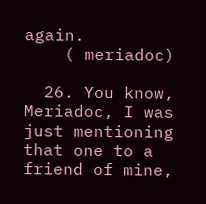again.
    ( meriadoc)

  26. You know, Meriadoc, I was just mentioning that one to a friend of mine,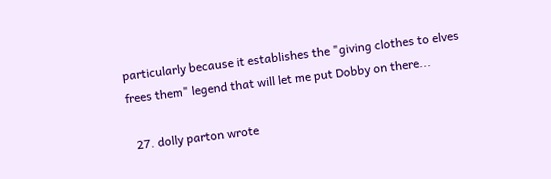particularly because it establishes the "giving clothes to elves frees them" legend that will let me put Dobby on there...

  27. dolly parton wrote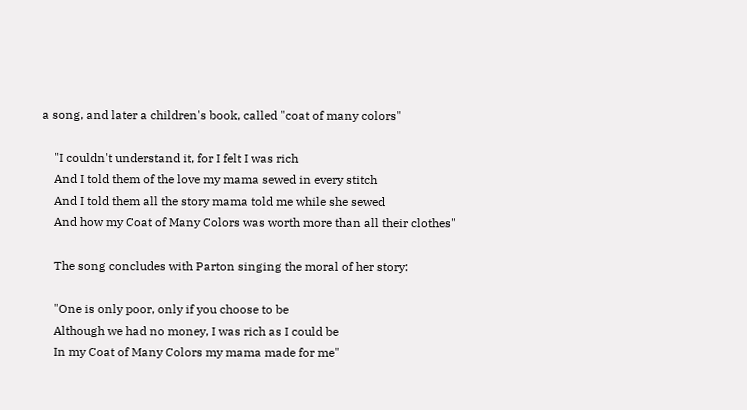a song, and later a children's book, called "coat of many colors"

    "I couldn't understand it, for I felt I was rich
    And I told them of the love my mama sewed in every stitch
    And I told them all the story mama told me while she sewed
    And how my Coat of Many Colors was worth more than all their clothes"

    The song concludes with Parton singing the moral of her story:

    "One is only poor, only if you choose to be
    Although we had no money, I was rich as I could be
    In my Coat of Many Colors my mama made for me"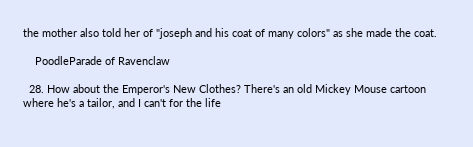the mother also told her of "joseph and his coat of many colors" as she made the coat.

    PoodleParade of Ravenclaw

  28. How about the Emperor's New Clothes? There's an old Mickey Mouse cartoon where he's a tailor, and I can't for the life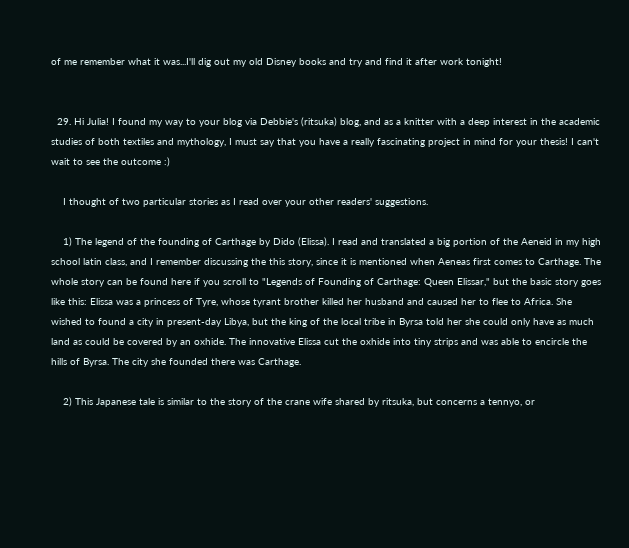of me remember what it was...I'll dig out my old Disney books and try and find it after work tonight!


  29. Hi Julia! I found my way to your blog via Debbie's (ritsuka) blog, and as a knitter with a deep interest in the academic studies of both textiles and mythology, I must say that you have a really fascinating project in mind for your thesis! I can't wait to see the outcome :)

    I thought of two particular stories as I read over your other readers' suggestions.

    1) The legend of the founding of Carthage by Dido (Elissa). I read and translated a big portion of the Aeneid in my high school latin class, and I remember discussing the this story, since it is mentioned when Aeneas first comes to Carthage. The whole story can be found here if you scroll to "Legends of Founding of Carthage: Queen Elissar," but the basic story goes like this: Elissa was a princess of Tyre, whose tyrant brother killed her husband and caused her to flee to Africa. She wished to found a city in present-day Libya, but the king of the local tribe in Byrsa told her she could only have as much land as could be covered by an oxhide. The innovative Elissa cut the oxhide into tiny strips and was able to encircle the hills of Byrsa. The city she founded there was Carthage.

    2) This Japanese tale is similar to the story of the crane wife shared by ritsuka, but concerns a tennyo, or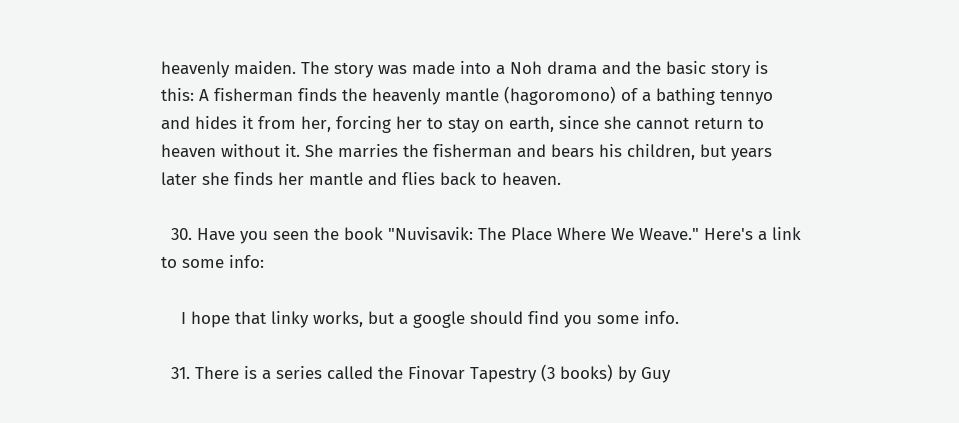heavenly maiden. The story was made into a Noh drama and the basic story is this: A fisherman finds the heavenly mantle (hagoromono) of a bathing tennyo and hides it from her, forcing her to stay on earth, since she cannot return to heaven without it. She marries the fisherman and bears his children, but years later she finds her mantle and flies back to heaven.

  30. Have you seen the book "Nuvisavik: The Place Where We Weave." Here's a link to some info:

    I hope that linky works, but a google should find you some info.

  31. There is a series called the Finovar Tapestry (3 books) by Guy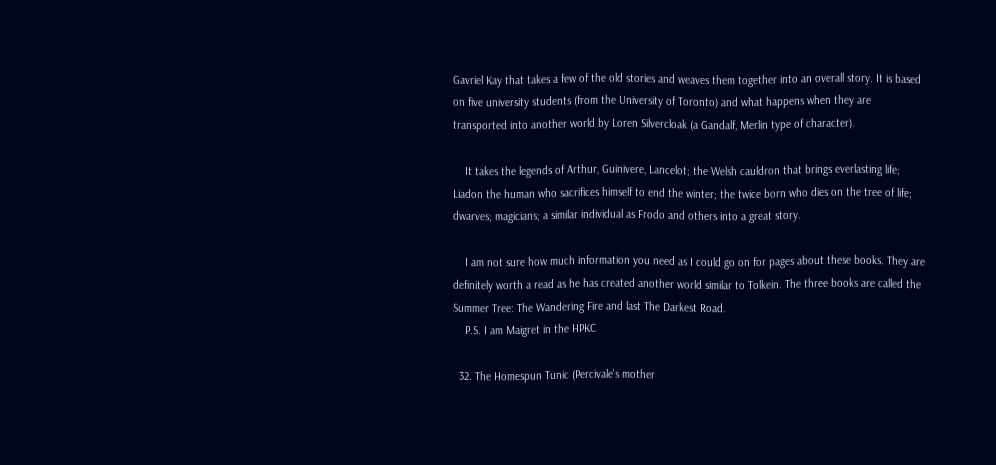Gavriel Kay that takes a few of the old stories and weaves them together into an overall story. It is based on five university students (from the University of Toronto) and what happens when they are transported into another world by Loren Silvercloak (a Gandalf, Merlin type of character).

    It takes the legends of Arthur, Guinivere, Lancelot; the Welsh cauldron that brings everlasting life; Liadon the human who sacrifices himself to end the winter; the twice born who dies on the tree of life; dwarves; magicians; a similar individual as Frodo and others into a great story.

    I am not sure how much information you need as I could go on for pages about these books. They are definitely worth a read as he has created another world similar to Tolkein. The three books are called the Summer Tree: The Wandering Fire and last The Darkest Road.
    P.S. I am Maigret in the HPKC

  32. The Homespun Tunic (Percivale's mother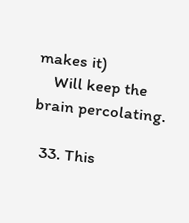makes it)
    Will keep the brain percolating.

  33. This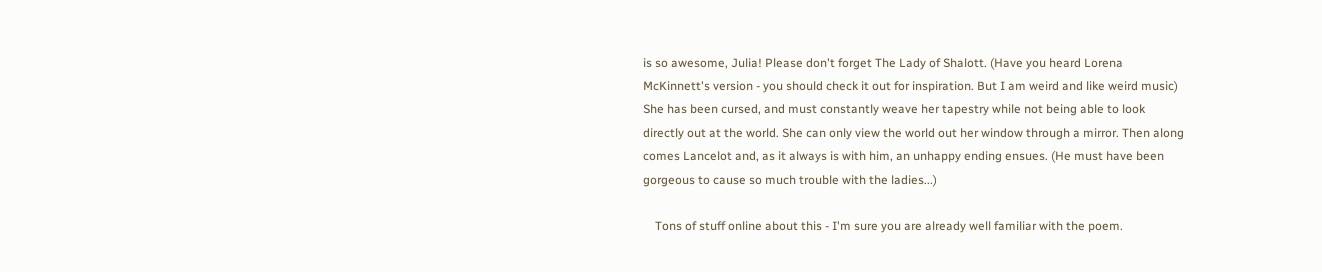is so awesome, Julia! Please don't forget The Lady of Shalott. (Have you heard Lorena McKinnett's version - you should check it out for inspiration. But I am weird and like weird music) She has been cursed, and must constantly weave her tapestry while not being able to look directly out at the world. She can only view the world out her window through a mirror. Then along comes Lancelot and, as it always is with him, an unhappy ending ensues. (He must have been gorgeous to cause so much trouble with the ladies...)

    Tons of stuff online about this - I'm sure you are already well familiar with the poem.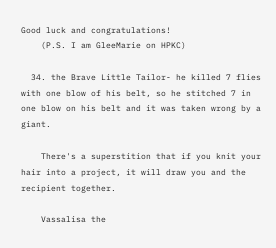Good luck and congratulations!
    (P.S. I am GleeMarie on HPKC)

  34. the Brave Little Tailor- he killed 7 flies with one blow of his belt, so he stitched 7 in one blow on his belt and it was taken wrong by a giant.

    There's a superstition that if you knit your hair into a project, it will draw you and the recipient together.

    Vassalisa the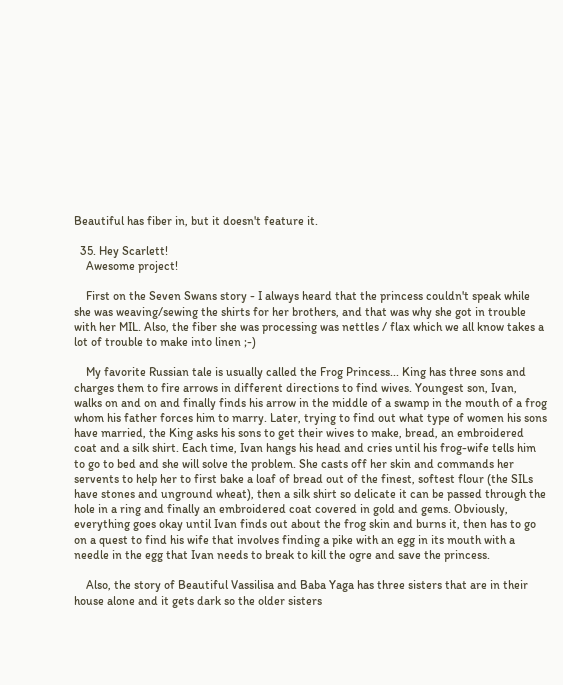Beautiful has fiber in, but it doesn't feature it.

  35. Hey Scarlett!
    Awesome project!

    First on the Seven Swans story - I always heard that the princess couldn't speak while she was weaving/sewing the shirts for her brothers, and that was why she got in trouble with her MIL. Also, the fiber she was processing was nettles / flax which we all know takes a lot of trouble to make into linen ;-)

    My favorite Russian tale is usually called the Frog Princess... King has three sons and charges them to fire arrows in different directions to find wives. Youngest son, Ivan, walks on and on and finally finds his arrow in the middle of a swamp in the mouth of a frog whom his father forces him to marry. Later, trying to find out what type of women his sons have married, the King asks his sons to get their wives to make, bread, an embroidered coat and a silk shirt. Each time, Ivan hangs his head and cries until his frog-wife tells him to go to bed and she will solve the problem. She casts off her skin and commands her servents to help her to first bake a loaf of bread out of the finest, softest flour (the SILs have stones and unground wheat), then a silk shirt so delicate it can be passed through the hole in a ring and finally an embroidered coat covered in gold and gems. Obviously, everything goes okay until Ivan finds out about the frog skin and burns it, then has to go on a quest to find his wife that involves finding a pike with an egg in its mouth with a needle in the egg that Ivan needs to break to kill the ogre and save the princess.

    Also, the story of Beautiful Vassilisa and Baba Yaga has three sisters that are in their house alone and it gets dark so the older sisters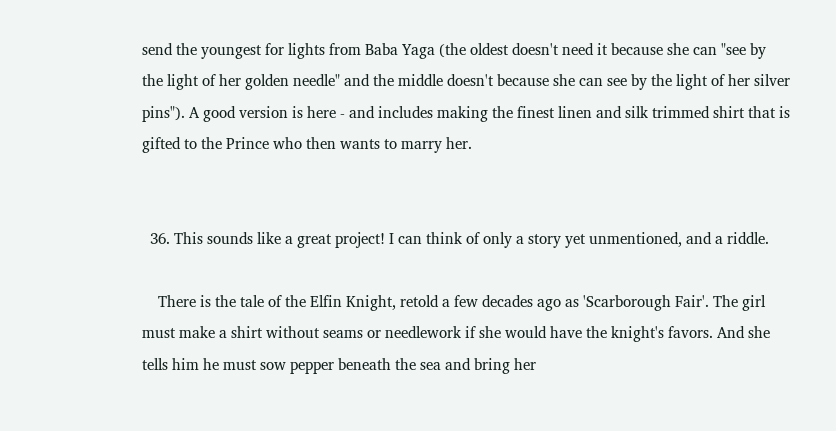send the youngest for lights from Baba Yaga (the oldest doesn't need it because she can "see by the light of her golden needle" and the middle doesn't because she can see by the light of her silver pins"). A good version is here - and includes making the finest linen and silk trimmed shirt that is gifted to the Prince who then wants to marry her.


  36. This sounds like a great project! I can think of only a story yet unmentioned, and a riddle.

    There is the tale of the Elfin Knight, retold a few decades ago as 'Scarborough Fair'. The girl must make a shirt without seams or needlework if she would have the knight's favors. And she tells him he must sow pepper beneath the sea and bring her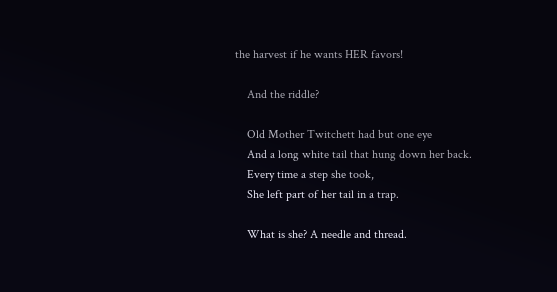the harvest if he wants HER favors!

    And the riddle?

    Old Mother Twitchett had but one eye
    And a long white tail that hung down her back.
    Every time a step she took,
    She left part of her tail in a trap.

    What is she? A needle and thread.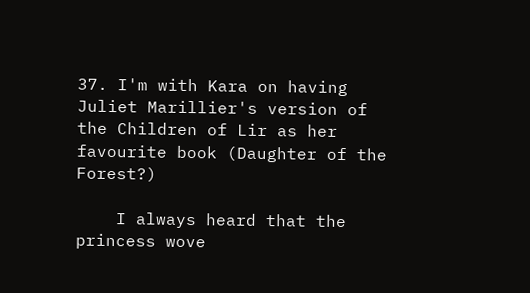37. I'm with Kara on having Juliet Marillier's version of the Children of Lir as her favourite book (Daughter of the Forest?)

    I always heard that the princess wove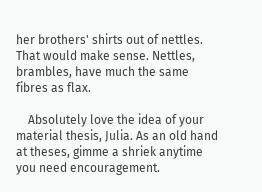her brothers' shirts out of nettles. That would make sense. Nettles, brambles, have much the same fibres as flax.

    Absolutely love the idea of your material thesis, Julia. As an old hand at theses, gimme a shriek anytime you need encouragement.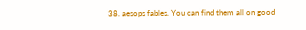38. aesops fables. You can find them all on good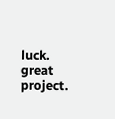luck. great project.